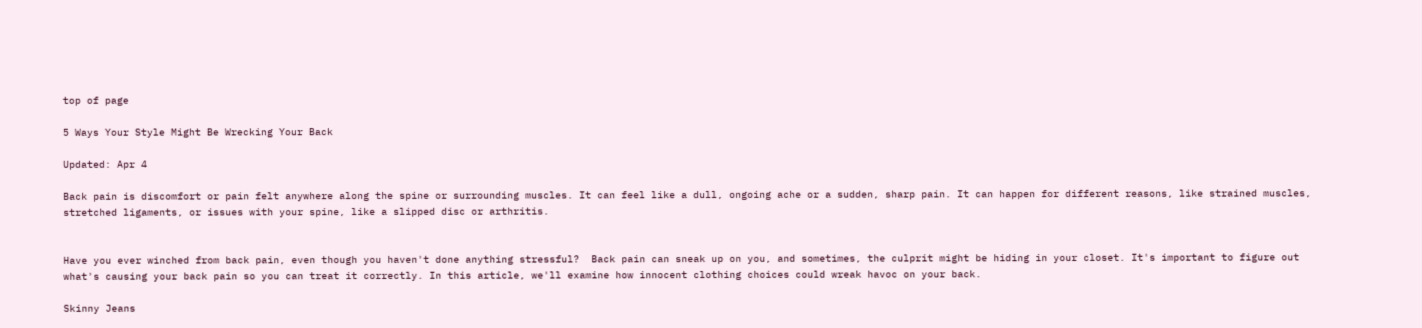top of page

5 Ways Your Style Might Be Wrecking Your Back

Updated: Apr 4

Back pain is discomfort or pain felt anywhere along the spine or surrounding muscles. It can feel like a dull, ongoing ache or a sudden, sharp pain. It can happen for different reasons, like strained muscles, stretched ligaments, or issues with your spine, like a slipped disc or arthritis.


Have you ever winched from back pain, even though you haven't done anything stressful?  Back pain can sneak up on you, and sometimes, the culprit might be hiding in your closet. It's important to figure out what's causing your back pain so you can treat it correctly. In this article, we'll examine how innocent clothing choices could wreak havoc on your back.

Skinny Jeans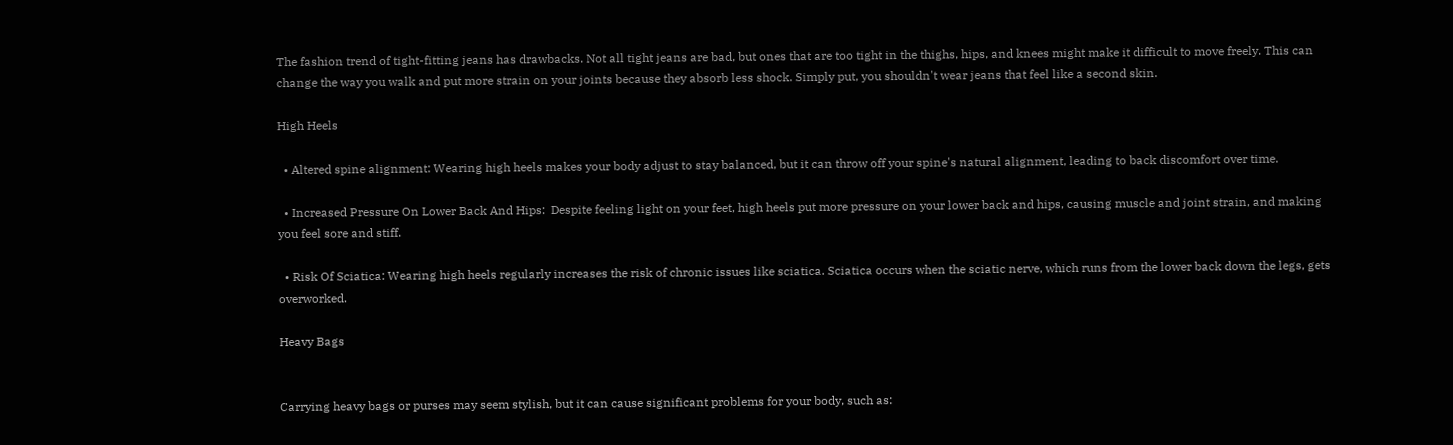The fashion trend of tight-fitting jeans has drawbacks. Not all tight jeans are bad, but ones that are too tight in the thighs, hips, and knees might make it difficult to move freely. This can change the way you walk and put more strain on your joints because they absorb less shock. Simply put, you shouldn't wear jeans that feel like a second skin.

High Heels

  • Altered spine alignment: Wearing high heels makes your body adjust to stay balanced, but it can throw off your spine's natural alignment, leading to back discomfort over time.

  • Increased Pressure On Lower Back And Hips:  Despite feeling light on your feet, high heels put more pressure on your lower back and hips, causing muscle and joint strain, and making you feel sore and stiff.

  • Risk Of Sciatica: Wearing high heels regularly increases the risk of chronic issues like sciatica. Sciatica occurs when the sciatic nerve, which runs from the lower back down the legs, gets overworked.

Heavy Bags


Carrying heavy bags or purses may seem stylish, but it can cause significant problems for your body, such as: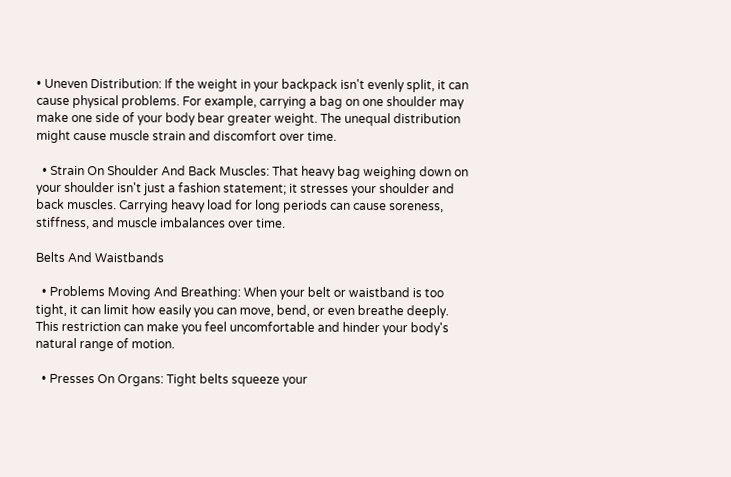• Uneven Distribution: If the weight in your backpack isn't evenly split, it can cause physical problems. For example, carrying a bag on one shoulder may make one side of your body bear greater weight. The unequal distribution might cause muscle strain and discomfort over time.

  • Strain On Shoulder And Back Muscles: That heavy bag weighing down on your shoulder isn't just a fashion statement; it stresses your shoulder and back muscles. Carrying heavy load for long periods can cause soreness, stiffness, and muscle imbalances over time.

Belts And Waistbands

  • Problems Moving And Breathing: When your belt or waistband is too tight, it can limit how easily you can move, bend, or even breathe deeply. This restriction can make you feel uncomfortable and hinder your body's natural range of motion.

  • Presses On Organs: Tight belts squeeze your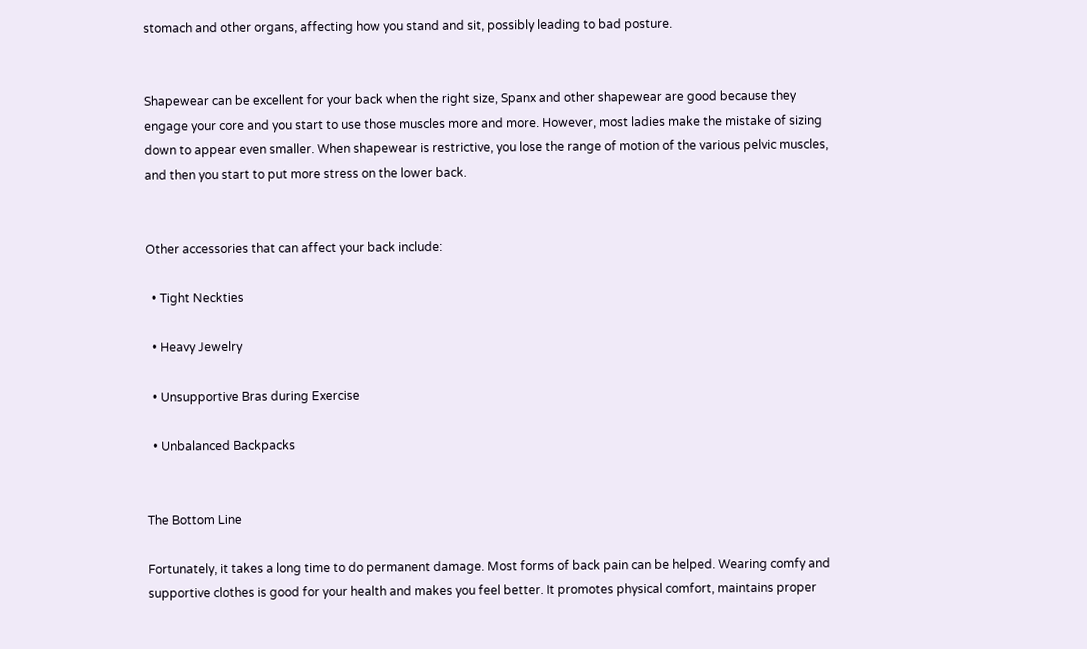stomach and other organs, affecting how you stand and sit, possibly leading to bad posture.


Shapewear can be excellent for your back when the right size, Spanx and other shapewear are good because they engage your core and you start to use those muscles more and more. However, most ladies make the mistake of sizing down to appear even smaller. When shapewear is restrictive, you lose the range of motion of the various pelvic muscles, and then you start to put more stress on the lower back.


Other accessories that can affect your back include:

  • Tight Neckties

  • Heavy Jewelry

  • Unsupportive Bras during Exercise

  • Unbalanced Backpacks


The Bottom Line

Fortunately, it takes a long time to do permanent damage. Most forms of back pain can be helped. Wearing comfy and supportive clothes is good for your health and makes you feel better. It promotes physical comfort, maintains proper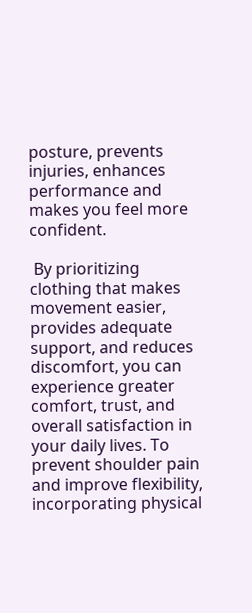posture, prevents injuries, enhances performance and makes you feel more confident.

 By prioritizing clothing that makes movement easier, provides adequate support, and reduces discomfort, you can experience greater comfort, trust, and overall satisfaction in your daily lives. To prevent shoulder pain and improve flexibility, incorporating physical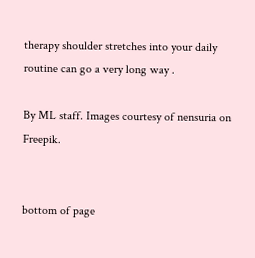therapy shoulder stretches into your daily routine can go a very long way .

By ML staff. Images courtesy of nensuria on Freepik.


bottom of page